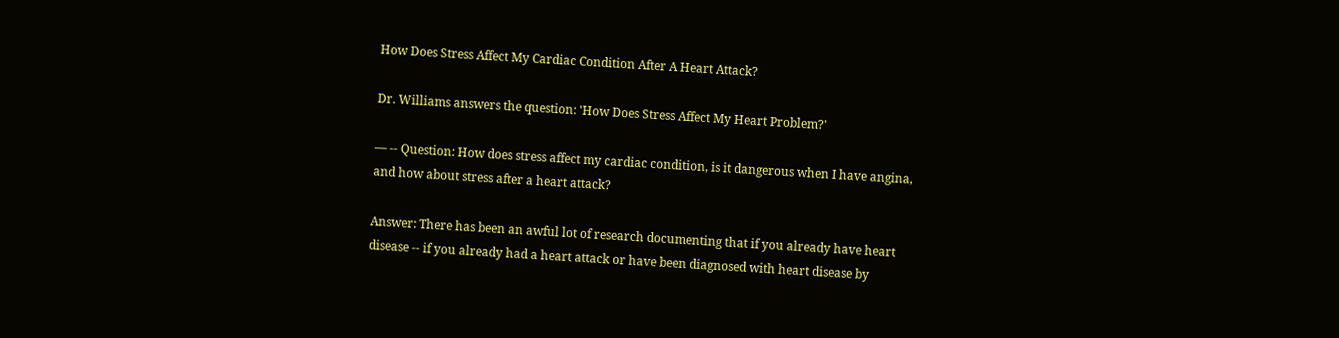How Does Stress Affect My Cardiac Condition After A Heart Attack?

Dr. Williams answers the question: 'How Does Stress Affect My Heart Problem?'

— -- Question: How does stress affect my cardiac condition, is it dangerous when I have angina, and how about stress after a heart attack?

Answer: There has been an awful lot of research documenting that if you already have heart disease -- if you already had a heart attack or have been diagnosed with heart disease by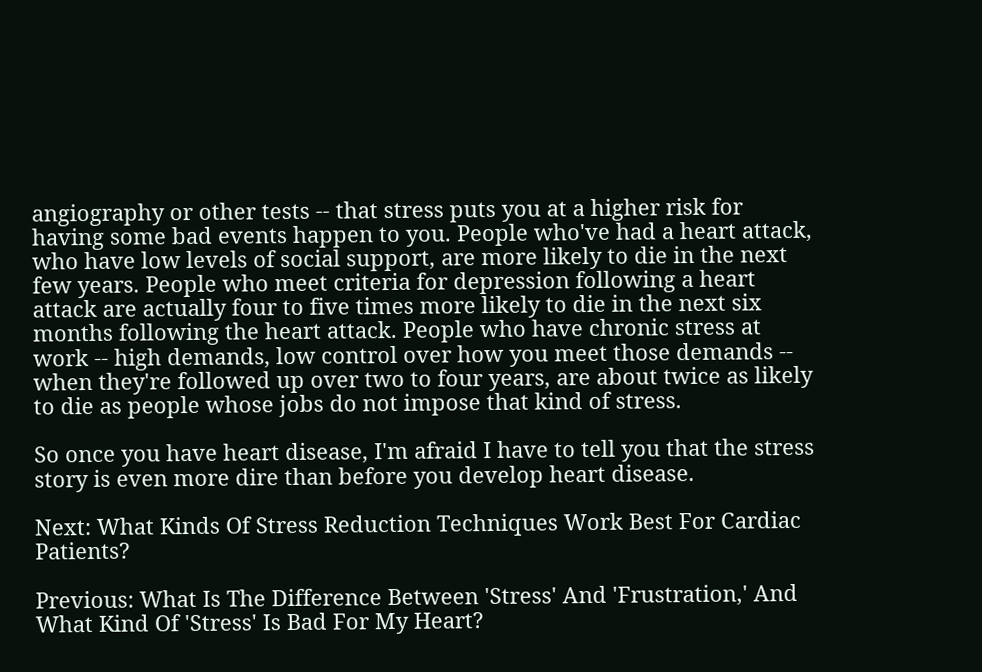angiography or other tests -- that stress puts you at a higher risk for having some bad events happen to you. People who've had a heart attack, who have low levels of social support, are more likely to die in the next few years. People who meet criteria for depression following a heart attack are actually four to five times more likely to die in the next six months following the heart attack. People who have chronic stress at work -- high demands, low control over how you meet those demands -- when they're followed up over two to four years, are about twice as likely to die as people whose jobs do not impose that kind of stress.

So once you have heart disease, I'm afraid I have to tell you that the stress story is even more dire than before you develop heart disease.

Next: What Kinds Of Stress Reduction Techniques Work Best For Cardiac Patients?

Previous: What Is The Difference Between 'Stress' And 'Frustration,' And What Kind Of 'Stress' Is Bad For My Heart?